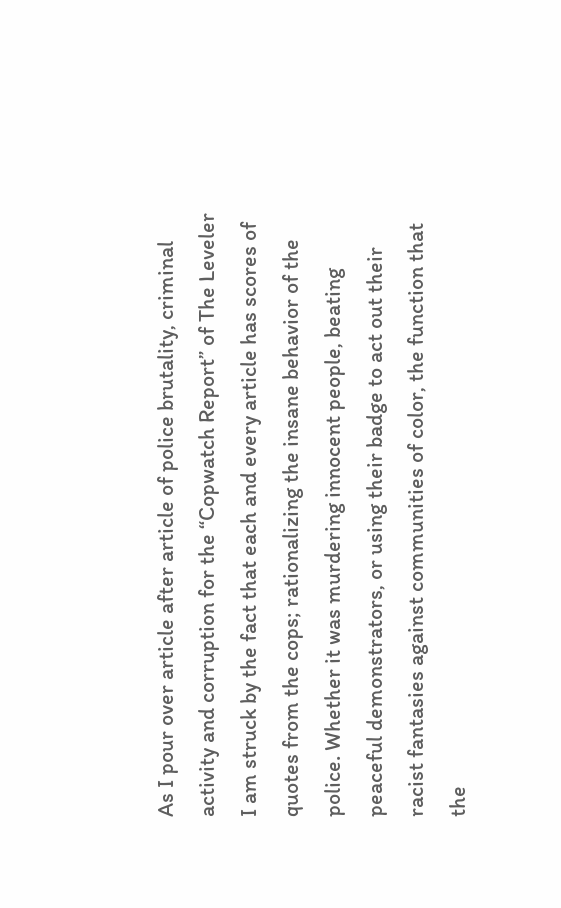As I pour over article after article of police brutality, criminal activity and corruption for the “Copwatch Report” of The Leveler I am struck by the fact that each and every article has scores of quotes from the cops; rationalizing the insane behavior of the police. Whether it was murdering innocent people, beating peaceful demonstrators, or using their badge to act out their racist fantasies against communities of color, the function that the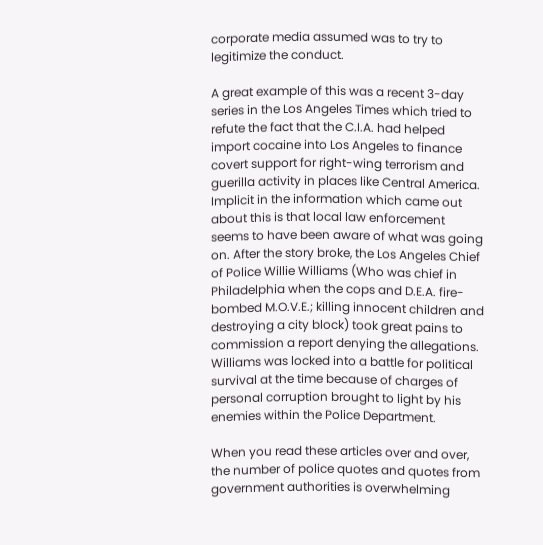corporate media assumed was to try to legitimize the conduct.

A great example of this was a recent 3-day series in the Los Angeles Times which tried to refute the fact that the C.I.A. had helped import cocaine into Los Angeles to finance covert support for right-wing terrorism and guerilla activity in places like Central America. Implicit in the information which came out about this is that local law enforcement seems to have been aware of what was going on. After the story broke, the Los Angeles Chief of Police Willie Williams (Who was chief in Philadelphia when the cops and D.E.A. fire-bombed M.O.V.E.; killing innocent children and destroying a city block) took great pains to commission a report denying the allegations. Williams was locked into a battle for political survival at the time because of charges of personal corruption brought to light by his enemies within the Police Department.

When you read these articles over and over, the number of police quotes and quotes from government authorities is overwhelming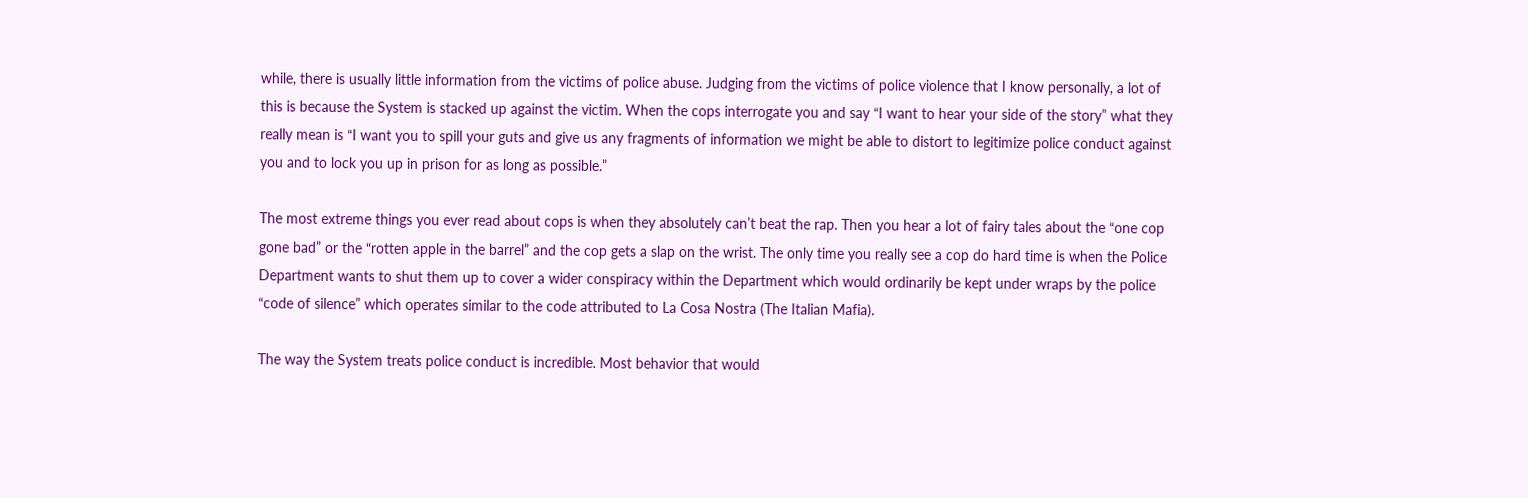while, there is usually little information from the victims of police abuse. Judging from the victims of police violence that I know personally, a lot of this is because the System is stacked up against the victim. When the cops interrogate you and say “I want to hear your side of the story” what they really mean is “I want you to spill your guts and give us any fragments of information we might be able to distort to legitimize police conduct against you and to lock you up in prison for as long as possible.”

The most extreme things you ever read about cops is when they absolutely can’t beat the rap. Then you hear a lot of fairy tales about the “one cop gone bad” or the “rotten apple in the barrel” and the cop gets a slap on the wrist. The only time you really see a cop do hard time is when the Police Department wants to shut them up to cover a wider conspiracy within the Department which would ordinarily be kept under wraps by the police “code of silence” which operates similar to the code attributed to La Cosa Nostra (The Italian Mafia).

The way the System treats police conduct is incredible. Most behavior that would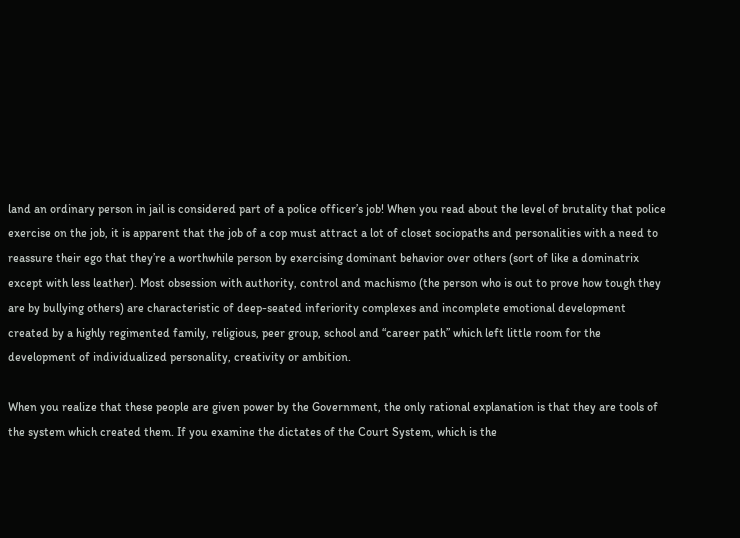land an ordinary person in jail is considered part of a police officer’s job! When you read about the level of brutality that police exercise on the job, it is apparent that the job of a cop must attract a lot of closet sociopaths and personalities with a need to reassure their ego that they’re a worthwhile person by exercising dominant behavior over others (sort of like a dominatrix except with less leather). Most obsession with authority, control and machismo (the person who is out to prove how tough they are by bullying others) are characteristic of deep-seated inferiority complexes and incomplete emotional development created by a highly regimented family, religious, peer group, school and “career path” which left little room for the development of individualized personality, creativity or ambition.

When you realize that these people are given power by the Government, the only rational explanation is that they are tools of the system which created them. If you examine the dictates of the Court System, which is the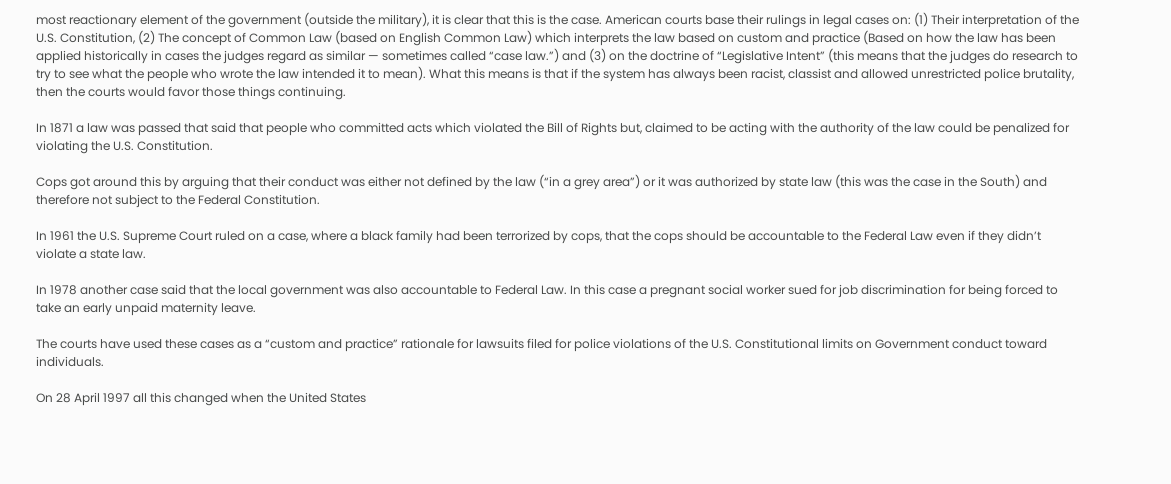most reactionary element of the government (outside the military), it is clear that this is the case. American courts base their rulings in legal cases on: (1) Their interpretation of the U.S. Constitution, (2) The concept of Common Law (based on English Common Law) which interprets the law based on custom and practice (Based on how the law has been applied historically in cases the judges regard as similar — sometimes called “case law.”) and (3) on the doctrine of “Legislative Intent” (this means that the judges do research to try to see what the people who wrote the law intended it to mean). What this means is that if the system has always been racist, classist and allowed unrestricted police brutality, then the courts would favor those things continuing.

In 1871 a law was passed that said that people who committed acts which violated the Bill of Rights but, claimed to be acting with the authority of the law could be penalized for violating the U.S. Constitution.

Cops got around this by arguing that their conduct was either not defined by the law (“in a grey area”) or it was authorized by state law (this was the case in the South) and therefore not subject to the Federal Constitution.

In 1961 the U.S. Supreme Court ruled on a case, where a black family had been terrorized by cops, that the cops should be accountable to the Federal Law even if they didn’t violate a state law.

In 1978 another case said that the local government was also accountable to Federal Law. In this case a pregnant social worker sued for job discrimination for being forced to take an early unpaid maternity leave.

The courts have used these cases as a “custom and practice” rationale for lawsuits filed for police violations of the U.S. Constitutional limits on Government conduct toward individuals.

On 28 April 1997 all this changed when the United States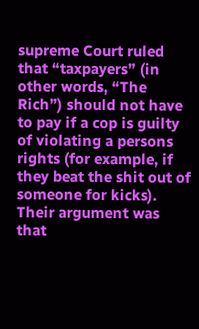supreme Court ruled that “taxpayers” (in other words, “The Rich”) should not have to pay if a cop is guilty of violating a persons rights (for example, if they beat the shit out of someone for kicks). Their argument was that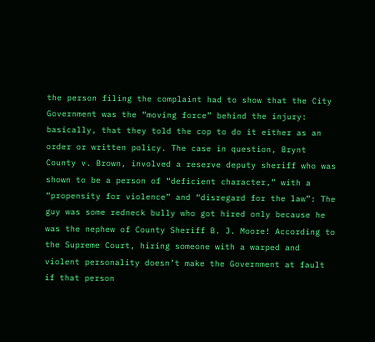the person filing the complaint had to show that the City Government was the “moving force” behind the injury: basically, that they told the cop to do it either as an order or written policy. The case in question, Brynt County v. Brown, involved a reserve deputy sheriff who was shown to be a person of “deficient character,” with a “propensity for violence” and “disregard for the law”: The guy was some redneck bully who got hired only because he was the nephew of County Sheriff B. J. Moore! According to the Supreme Court, hiring someone with a warped and violent personality doesn’t make the Government at fault if that person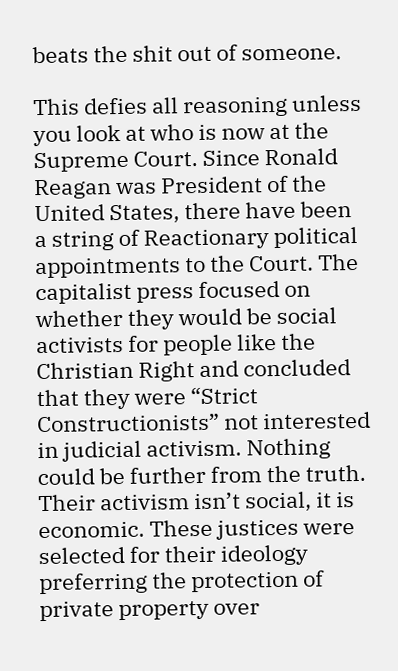beats the shit out of someone.

This defies all reasoning unless you look at who is now at the Supreme Court. Since Ronald Reagan was President of the United States, there have been a string of Reactionary political appointments to the Court. The capitalist press focused on whether they would be social activists for people like the Christian Right and concluded that they were “Strict Constructionists” not interested in judicial activism. Nothing could be further from the truth. Their activism isn’t social, it is economic. These justices were selected for their ideology preferring the protection of private property over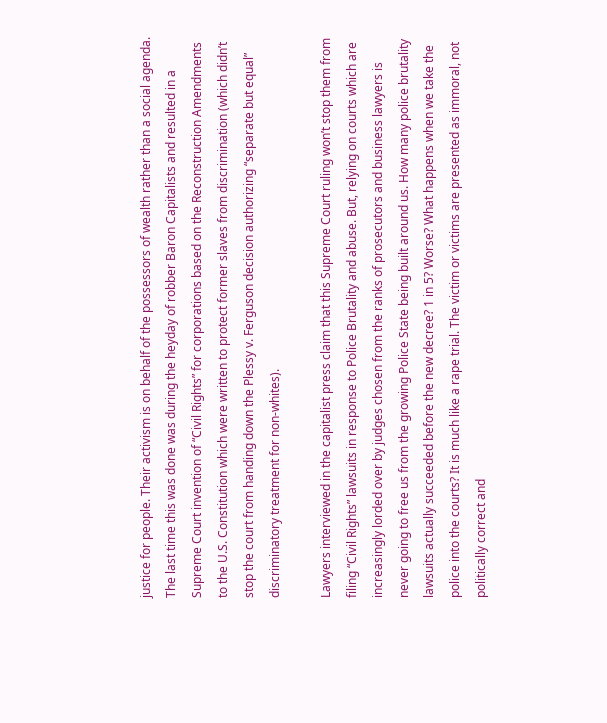justice for people. Their activism is on behalf of the possessors of wealth rather than a social agenda. The last time this was done was during the heyday of robber Baron Capitalists and resulted in a Supreme Court invention of “Civil Rights” for corporations based on the Reconstruction Amendments to the U.S. Constitution which were written to protect former slaves from discrimination (which didn’t stop the court from handing down the Plessy v. Ferguson decision authorizing “separate but equal” discriminatory treatment for non-whites).

Lawyers interviewed in the capitalist press claim that this Supreme Court ruling won’t stop them from filing “Civil Rights” lawsuits in response to Police Brutality and abuse. But, relying on courts which are increasingly lorded over by judges chosen from the ranks of prosecutors and business lawyers is never going to free us from the growing Police State being built around us. How many police brutality lawsuits actually succeeded before the new decree? 1 in 5? Worse? What happens when we take the police into the courts? It is much like a rape trial. The victim or victims are presented as immoral, not politically correct and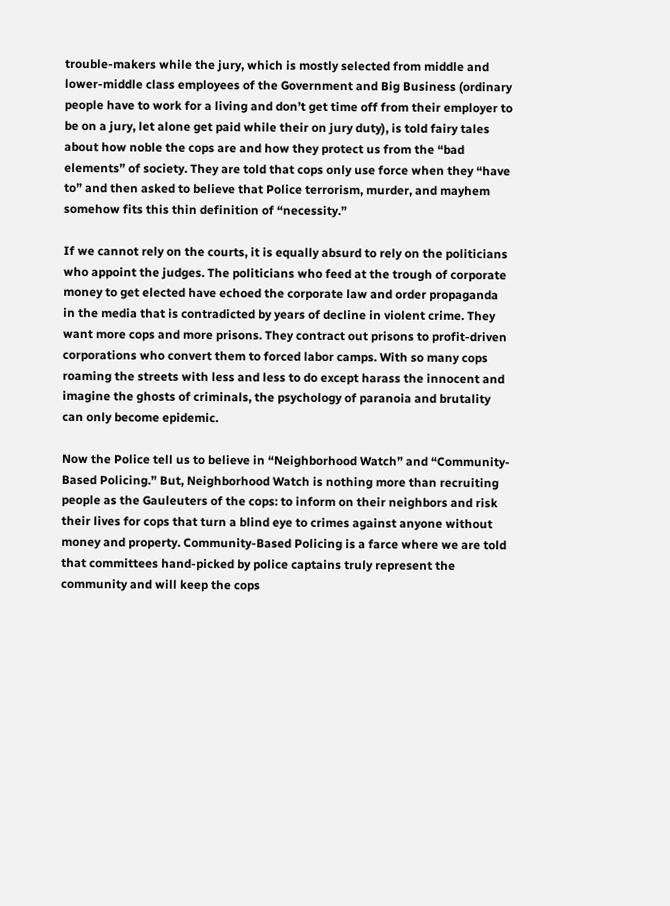trouble-makers while the jury, which is mostly selected from middle and lower-middle class employees of the Government and Big Business (ordinary people have to work for a living and don’t get time off from their employer to be on a jury, let alone get paid while their on jury duty), is told fairy tales about how noble the cops are and how they protect us from the “bad elements” of society. They are told that cops only use force when they “have to” and then asked to believe that Police terrorism, murder, and mayhem somehow fits this thin definition of “necessity.”

If we cannot rely on the courts, it is equally absurd to rely on the politicians who appoint the judges. The politicians who feed at the trough of corporate money to get elected have echoed the corporate law and order propaganda in the media that is contradicted by years of decline in violent crime. They want more cops and more prisons. They contract out prisons to profit-driven corporations who convert them to forced labor camps. With so many cops roaming the streets with less and less to do except harass the innocent and imagine the ghosts of criminals, the psychology of paranoia and brutality can only become epidemic.

Now the Police tell us to believe in “Neighborhood Watch” and “Community-Based Policing.” But, Neighborhood Watch is nothing more than recruiting people as the Gauleuters of the cops: to inform on their neighbors and risk their lives for cops that turn a blind eye to crimes against anyone without money and property. Community-Based Policing is a farce where we are told that committees hand-picked by police captains truly represent the community and will keep the cops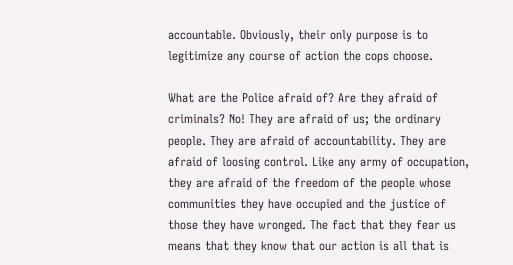accountable. Obviously, their only purpose is to legitimize any course of action the cops choose.

What are the Police afraid of? Are they afraid of criminals? No! They are afraid of us; the ordinary people. They are afraid of accountability. They are afraid of loosing control. Like any army of occupation, they are afraid of the freedom of the people whose communities they have occupied and the justice of those they have wronged. The fact that they fear us means that they know that our action is all that is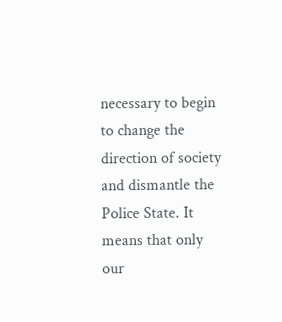necessary to begin to change the direction of society and dismantle the Police State. It means that only our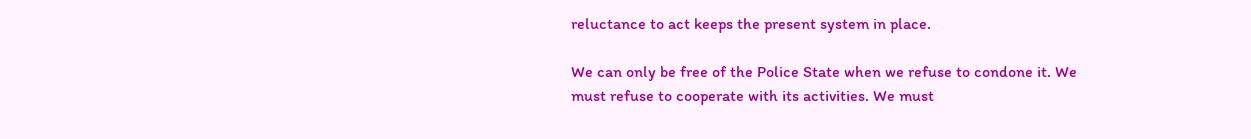reluctance to act keeps the present system in place.

We can only be free of the Police State when we refuse to condone it. We must refuse to cooperate with its activities. We must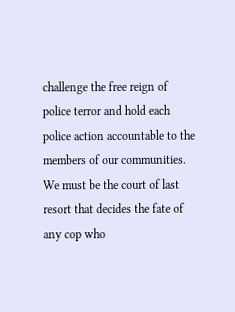challenge the free reign of police terror and hold each police action accountable to the members of our communities. We must be the court of last resort that decides the fate of any cop who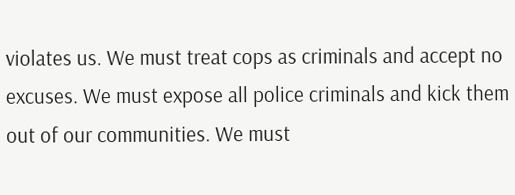violates us. We must treat cops as criminals and accept no excuses. We must expose all police criminals and kick them out of our communities. We must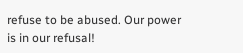refuse to be abused. Our power is in our refusal!